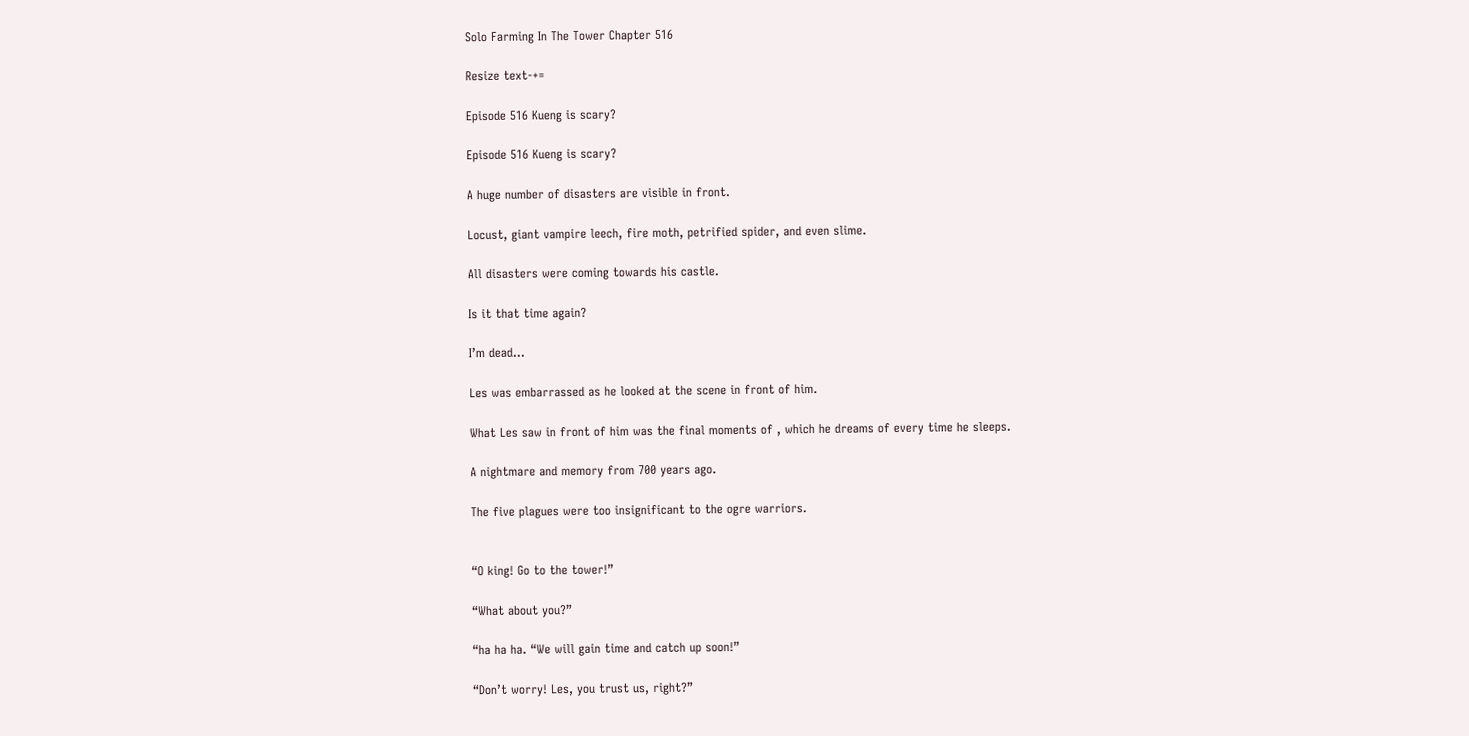Solo Farming In The Tower Chapter 516

Resize text-+=

Episode 516 Kueng is scary?

Episode 516 Kueng is scary?

A huge number of disasters are visible in front.

Locust, giant vampire leech, fire moth, petrified spider, and even slime.

All disasters were coming towards his castle.

Is it that time again?

I’m dead…

Les was embarrassed as he looked at the scene in front of him.

What Les saw in front of him was the final moments of , which he dreams of every time he sleeps.

A nightmare and memory from 700 years ago.

The five plagues were too insignificant to the ogre warriors.


“O king! Go to the tower!”

“What about you?”

“ha ha ha. “We will gain time and catch up soon!”

“Don’t worry! Les, you trust us, right?”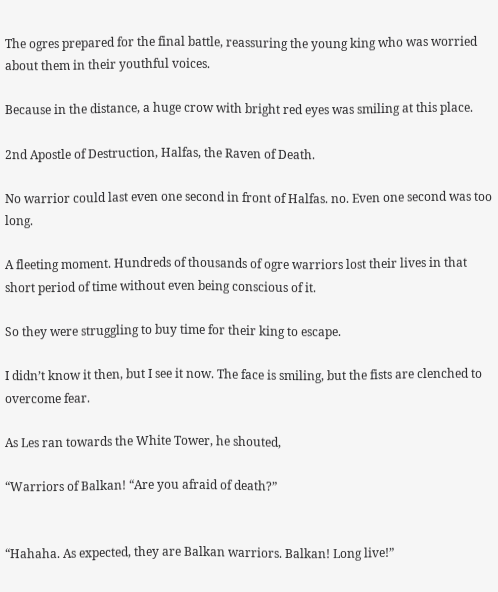The ogres prepared for the final battle, reassuring the young king who was worried about them in their youthful voices.

Because in the distance, a huge crow with bright red eyes was smiling at this place.

2nd Apostle of Destruction, Halfas, the Raven of Death.

No warrior could last even one second in front of Halfas. no. Even one second was too long.

A fleeting moment. Hundreds of thousands of ogre warriors lost their lives in that short period of time without even being conscious of it.

So they were struggling to buy time for their king to escape.

I didn’t know it then, but I see it now. The face is smiling, but the fists are clenched to overcome fear.

As Les ran towards the White Tower, he shouted,

“Warriors of Balkan! “Are you afraid of death?”


“Hahaha. As expected, they are Balkan warriors. Balkan! Long live!”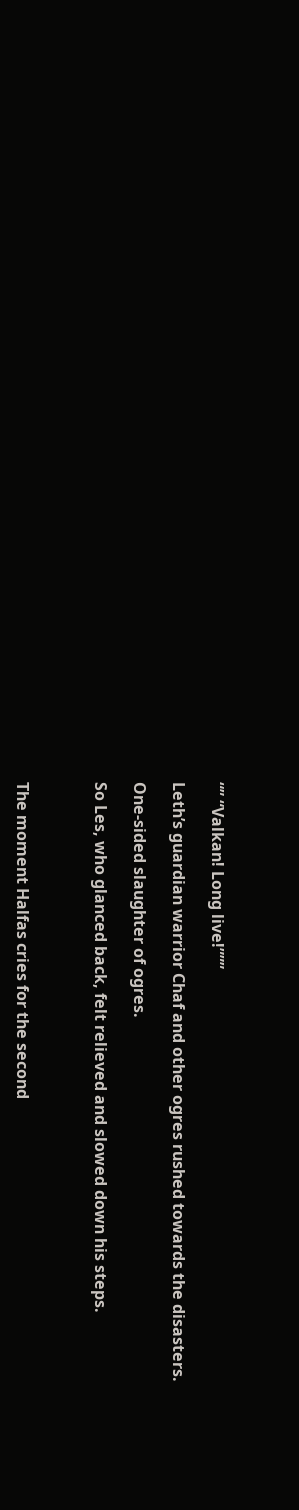“” “Valkan! Long live!”””

Leth’s guardian warrior Chaf and other ogres rushed towards the disasters.

One-sided slaughter of ogres.

So Les, who glanced back, felt relieved and slowed down his steps.



The moment Halfas cries for the second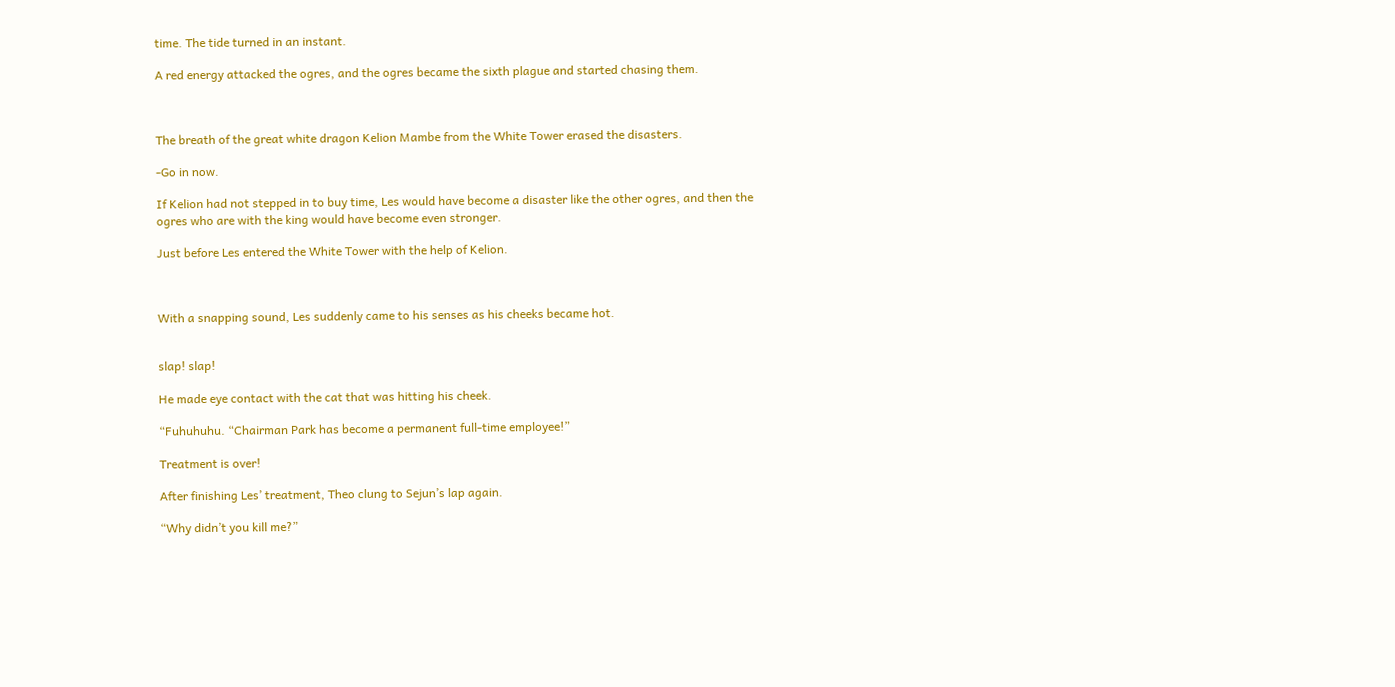time. The tide turned in an instant.

A red energy attacked the ogres, and the ogres became the sixth plague and started chasing them.



The breath of the great white dragon Kelion Mambe from the White Tower erased the disasters.

-Go in now.

If Kelion had not stepped in to buy time, Les would have become a disaster like the other ogres, and then the ogres who are with the king would have become even stronger.

Just before Les entered the White Tower with the help of Kelion.



With a snapping sound, Les suddenly came to his senses as his cheeks became hot.


slap! slap!

He made eye contact with the cat that was hitting his cheek.

“Fuhuhuhu. “Chairman Park has become a permanent full-time employee!”

Treatment is over!

After finishing Les’ treatment, Theo clung to Sejun’s lap again.

“Why didn’t you kill me?”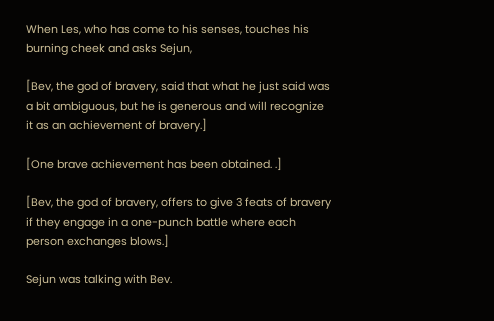When Les, who has come to his senses, touches his burning cheek and asks Sejun,

[Bev, the god of bravery, said that what he just said was a bit ambiguous, but he is generous and will recognize it as an achievement of bravery.]

[One brave achievement has been obtained. .]

[Bev, the god of bravery, offers to give 3 feats of bravery if they engage in a one-punch battle where each person exchanges blows.]

Sejun was talking with Bev.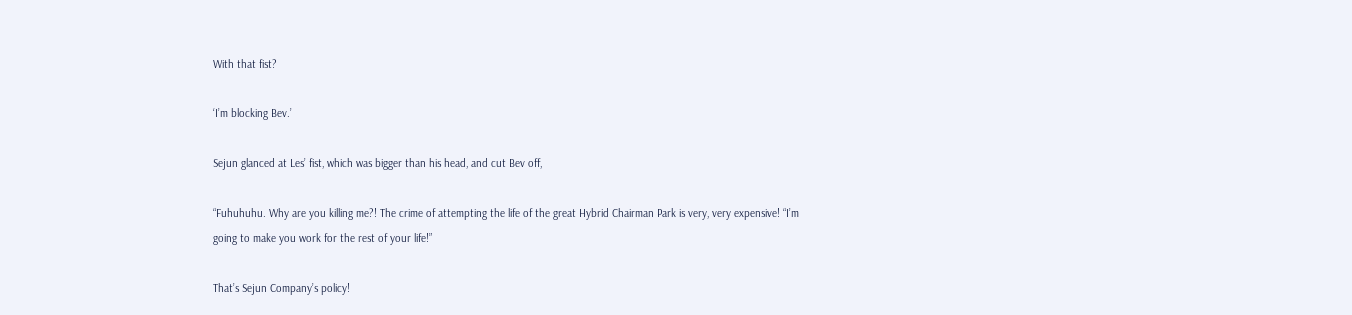With that fist?

‘I’m blocking Bev.’

Sejun glanced at Les’ fist, which was bigger than his head, and cut Bev off,

“Fuhuhuhu. Why are you killing me?! The crime of attempting the life of the great Hybrid Chairman Park is very, very expensive! “I’m going to make you work for the rest of your life!”

That’s Sejun Company’s policy!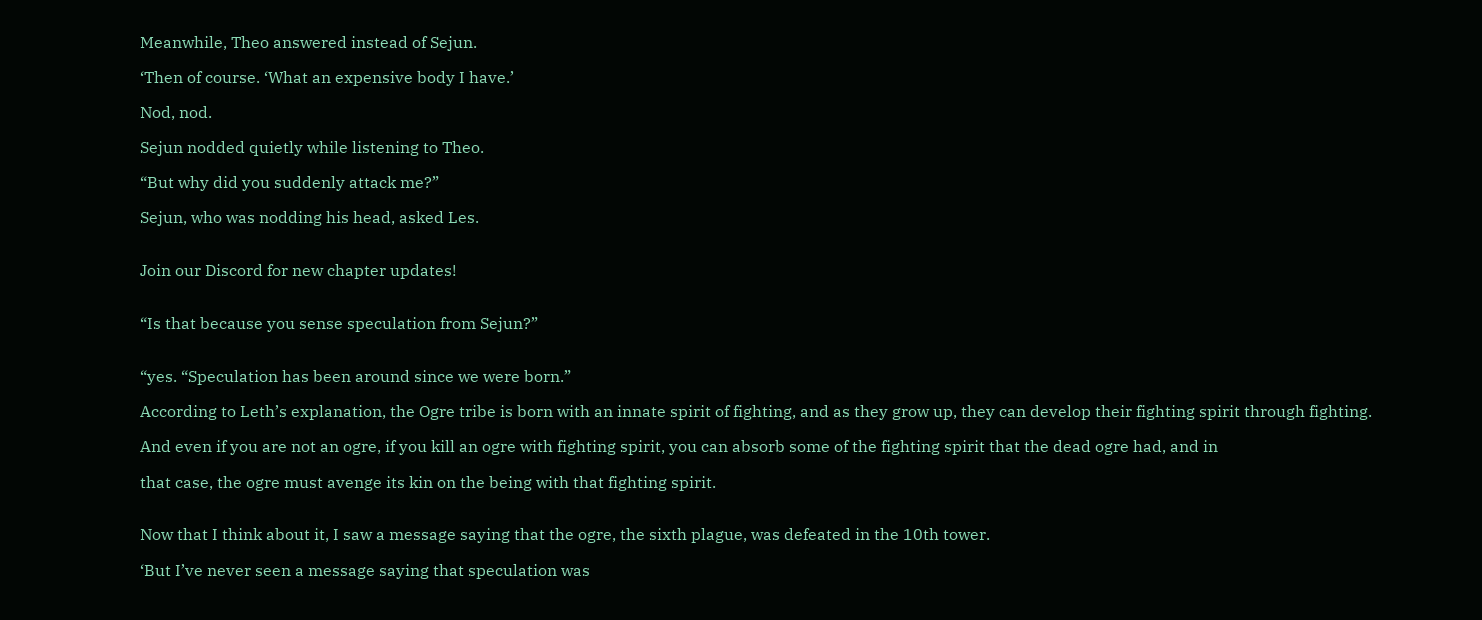Meanwhile, Theo answered instead of Sejun.

‘Then of course. ‘What an expensive body I have.’

Nod, nod.

Sejun nodded quietly while listening to Theo.

“But why did you suddenly attack me?”

Sejun, who was nodding his head, asked Les.


Join our Discord for new chapter updates!


“Is that because you sense speculation from Sejun?”


“yes. “Speculation has been around since we were born.”

According to Leth’s explanation, the Ogre tribe is born with an innate spirit of fighting, and as they grow up, they can develop their fighting spirit through fighting.

And even if you are not an ogre, if you kill an ogre with fighting spirit, you can absorb some of the fighting spirit that the dead ogre had, and in

that case, the ogre must avenge its kin on the being with that fighting spirit.


Now that I think about it, I saw a message saying that the ogre, the sixth plague, was defeated in the 10th tower.

‘But I’ve never seen a message saying that speculation was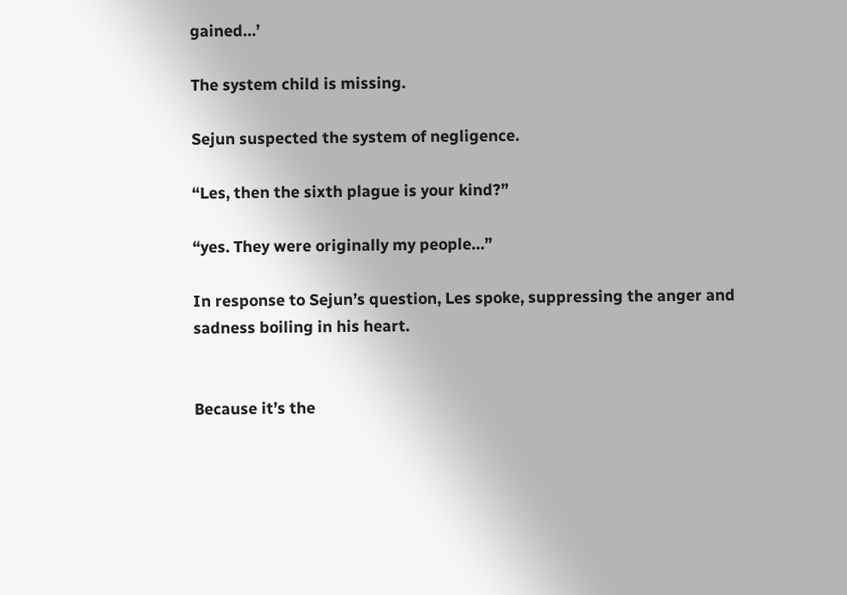gained…’

The system child is missing.

Sejun suspected the system of negligence.

“Les, then the sixth plague is your kind?”

“yes. They were originally my people…”

In response to Sejun’s question, Les spoke, suppressing the anger and sadness boiling in his heart.


Because it’s the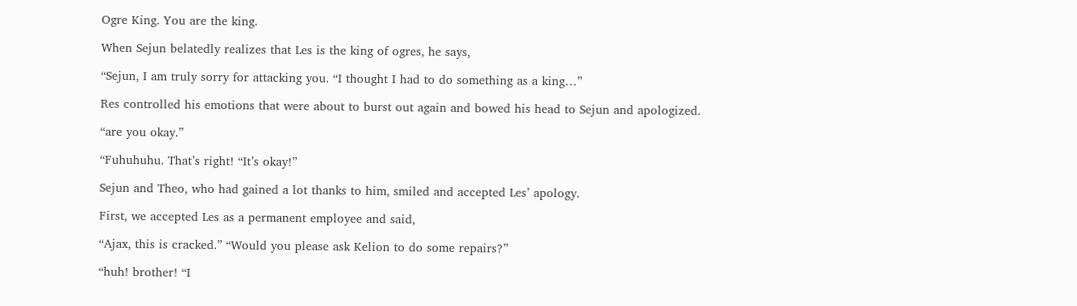Ogre King. You are the king.

When Sejun belatedly realizes that Les is the king of ogres, he says,

“Sejun, I am truly sorry for attacking you. “I thought I had to do something as a king…”

Res controlled his emotions that were about to burst out again and bowed his head to Sejun and apologized.

“are you okay.”

“Fuhuhuhu. That’s right! “It’s okay!”

Sejun and Theo, who had gained a lot thanks to him, smiled and accepted Les’ apology.

First, we accepted Les as a permanent employee and said,

“Ajax, this is cracked.” “Would you please ask Kelion to do some repairs?”

“huh! brother! “I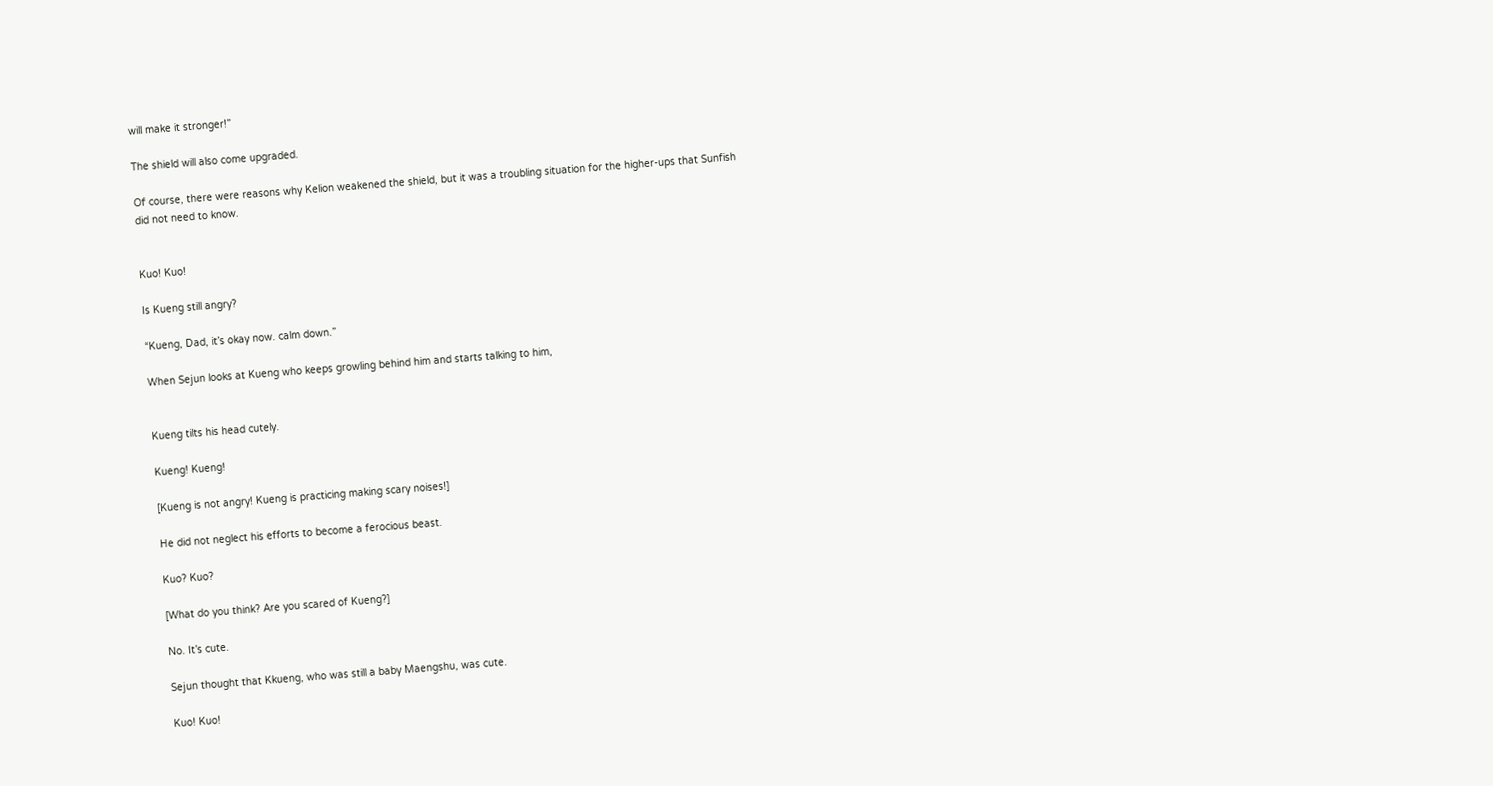will make it stronger!”

The shield will also come upgraded.

Of course, there were reasons why Kelion weakened the shield, but it was a troubling situation for the higher-ups that Sunfish did not need to know.


Kuo! Kuo!

Is Kueng still angry?

“Kueng, Dad, it’s okay now. calm down.”

When Sejun looks at Kueng who keeps growling behind him and starts talking to him,


Kueng tilts his head cutely.

Kueng! Kueng!

[Kueng is not angry! Kueng is practicing making scary noises!]

He did not neglect his efforts to become a ferocious beast.

Kuo? Kuo?

[What do you think? Are you scared of Kueng?]

No. It’s cute.

Sejun thought that Kkueng, who was still a baby Maengshu, was cute.

Kuo! Kuo!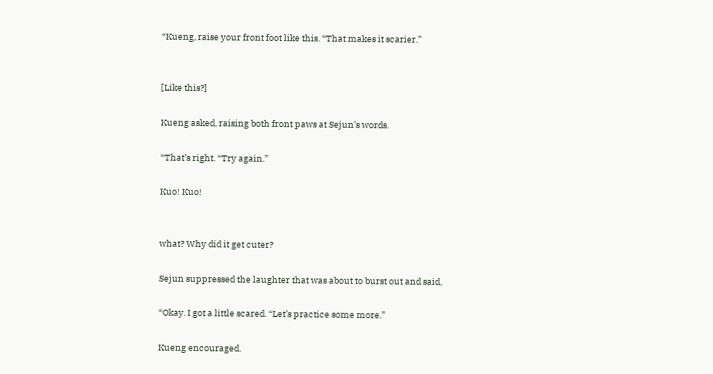“Kueng, raise your front foot like this. “That makes it scarier.”


[Like this?]

Kueng asked, raising both front paws at Sejun’s words.

“That’s right. “Try again.”

Kuo! Kuo!


what? Why did it get cuter?

Sejun suppressed the laughter that was about to burst out and said,

“Okay. I got a little scared. “Let’s practice some more.”

Kueng encouraged.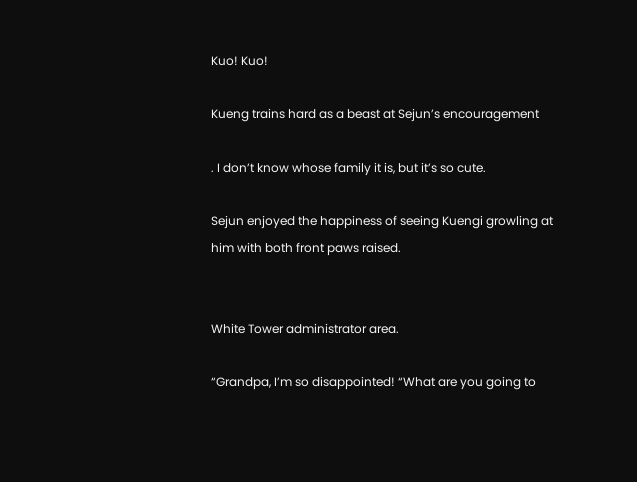Kuo! Kuo!

Kueng trains hard as a beast at Sejun’s encouragement

. I don’t know whose family it is, but it’s so cute.

Sejun enjoyed the happiness of seeing Kuengi growling at him with both front paws raised.


White Tower administrator area.

“Grandpa, I’m so disappointed! “What are you going to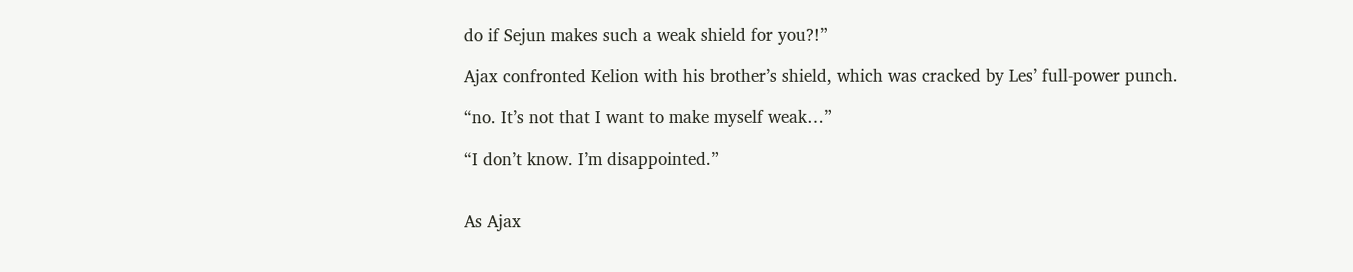do if Sejun makes such a weak shield for you?!”

Ajax confronted Kelion with his brother’s shield, which was cracked by Les’ full-power punch.

“no. It’s not that I want to make myself weak…”

“I don’t know. I’m disappointed.”


As Ajax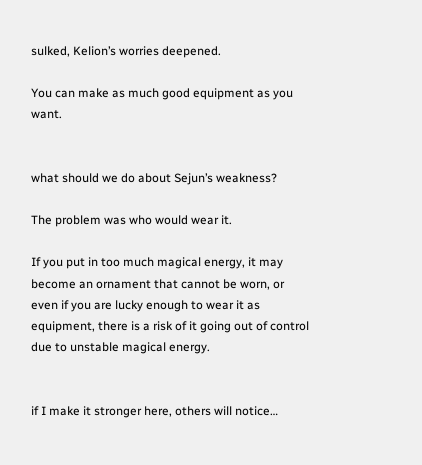sulked, Kelion’s worries deepened.

You can make as much good equipment as you want.


what should we do about Sejun’s weakness?

The problem was who would wear it.

If you put in too much magical energy, it may become an ornament that cannot be worn, or even if you are lucky enough to wear it as equipment, there is a risk of it going out of control due to unstable magical energy.


if I make it stronger here, others will notice…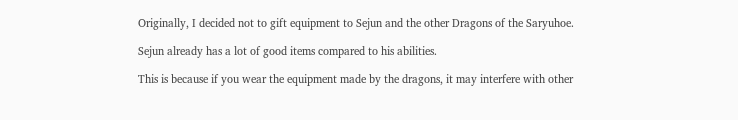Originally, I decided not to gift equipment to Sejun and the other Dragons of the Saryuhoe.

Sejun already has a lot of good items compared to his abilities.

This is because if you wear the equipment made by the dragons, it may interfere with other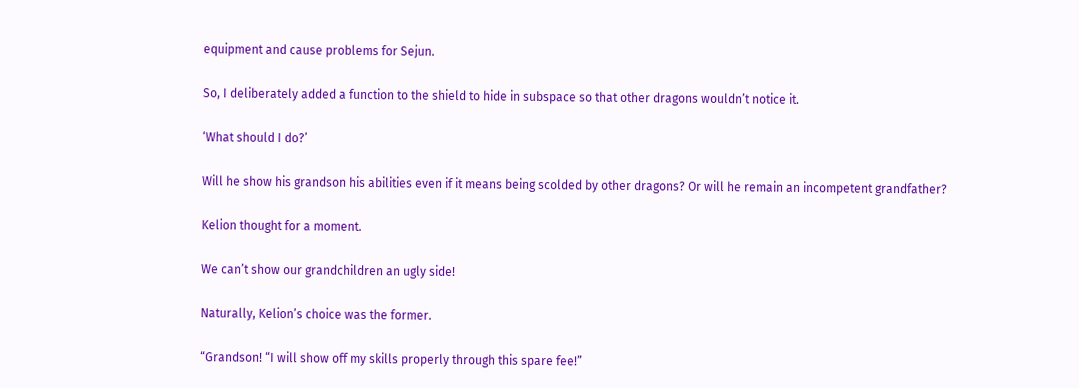equipment and cause problems for Sejun.

So, I deliberately added a function to the shield to hide in subspace so that other dragons wouldn’t notice it.

‘What should I do?’

Will he show his grandson his abilities even if it means being scolded by other dragons? Or will he remain an incompetent grandfather?

Kelion thought for a moment.

We can’t show our grandchildren an ugly side!

Naturally, Kelion’s choice was the former.

“Grandson! “I will show off my skills properly through this spare fee!”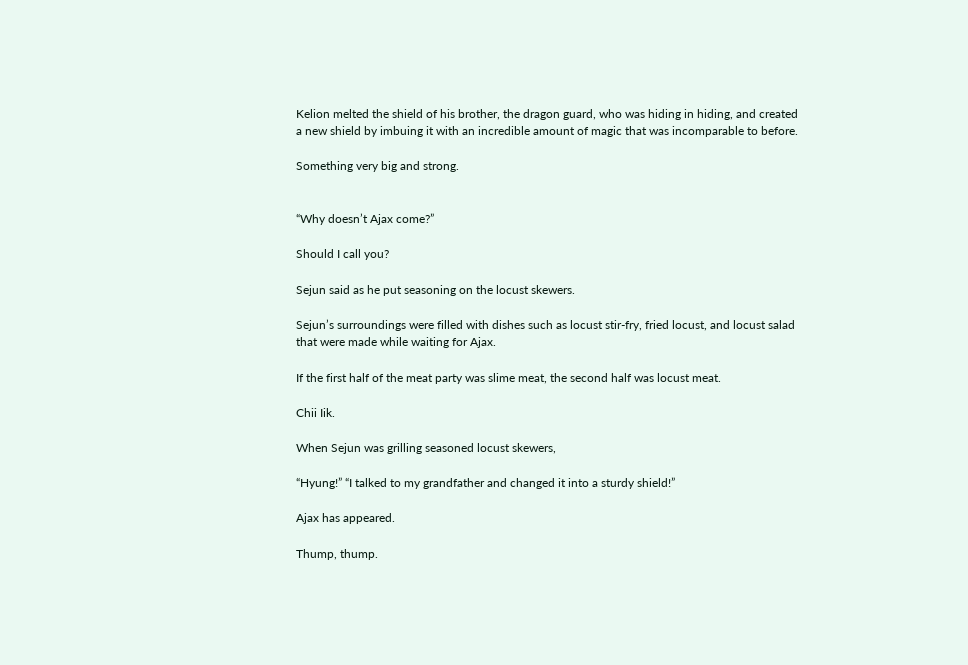Kelion melted the shield of his brother, the dragon guard, who was hiding in hiding, and created a new shield by imbuing it with an incredible amount of magic that was incomparable to before.

Something very big and strong.


“Why doesn’t Ajax come?”

Should I call you?

Sejun said as he put seasoning on the locust skewers.

Sejun’s surroundings were filled with dishes such as locust stir-fry, fried locust, and locust salad that were made while waiting for Ajax.

If the first half of the meat party was slime meat, the second half was locust meat.

Chii Iik.

When Sejun was grilling seasoned locust skewers,

“Hyung!” “I talked to my grandfather and changed it into a sturdy shield!”

Ajax has appeared.

Thump, thump.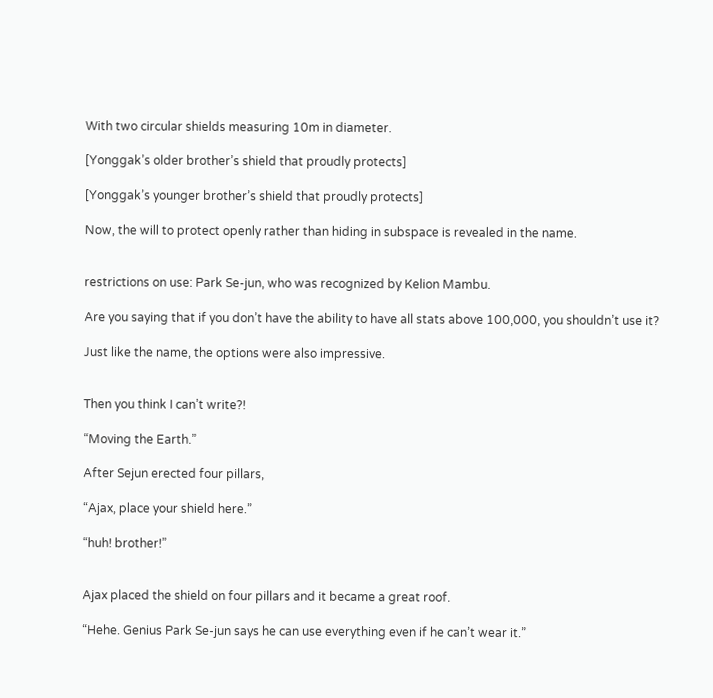With two circular shields measuring 10m in diameter.

[Yonggak’s older brother’s shield that proudly protects]

[Yonggak’s younger brother’s shield that proudly protects]

Now, the will to protect openly rather than hiding in subspace is revealed in the name.


restrictions on use: Park Se-jun, who was recognized by Kelion Mambu.

Are you saying that if you don’t have the ability to have all stats above 100,000, you shouldn’t use it?

Just like the name, the options were also impressive.


Then you think I can’t write?!

“Moving the Earth.”

After Sejun erected four pillars,

“Ajax, place your shield here.”

“huh! brother!”


Ajax placed the shield on four pillars and it became a great roof.

“Hehe. Genius Park Se-jun says he can use everything even if he can’t wear it.”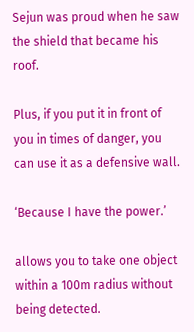Sejun was proud when he saw the shield that became his roof.

Plus, if you put it in front of you in times of danger, you can use it as a defensive wall.

‘Because I have the power.’

allows you to take one object within a 100m radius without being detected.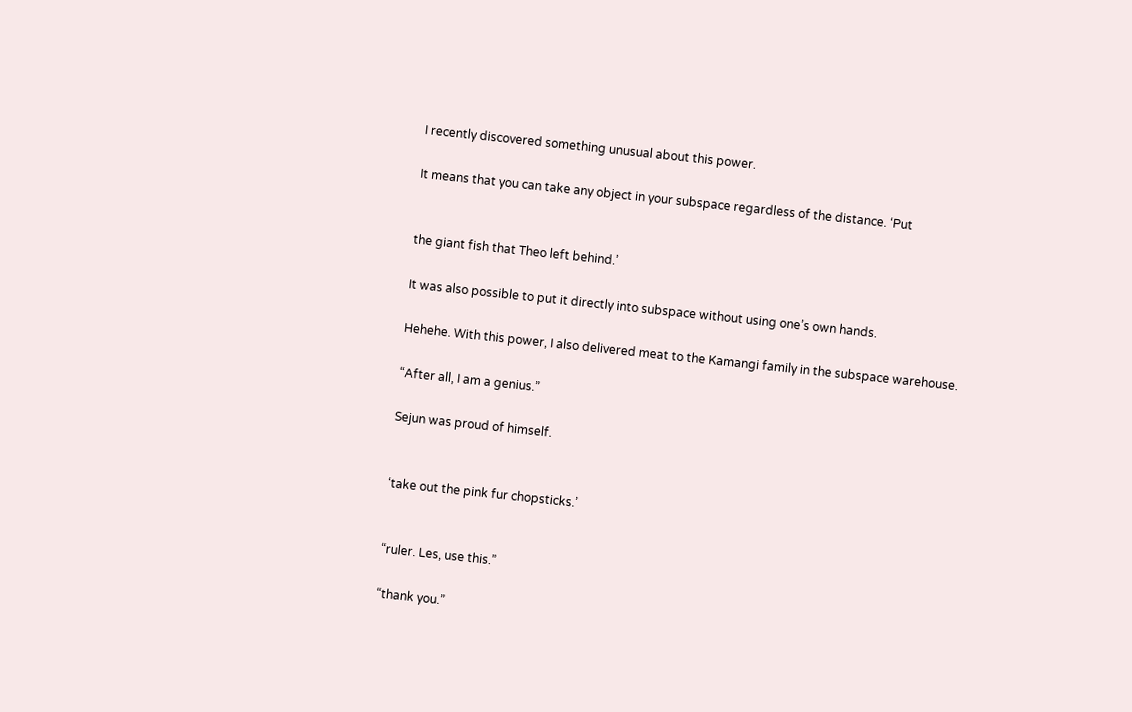I recently discovered something unusual about this power.

It means that you can take any object in your subspace regardless of the distance. ‘Put


the giant fish that Theo left behind.’

It was also possible to put it directly into subspace without using one’s own hands.

Hehehe. With this power, I also delivered meat to the Kamangi family in the subspace warehouse.

“After all, I am a genius.”

Sejun was proud of himself.


‘take out the pink fur chopsticks.’


“ruler. Les, use this.”

“thank you.”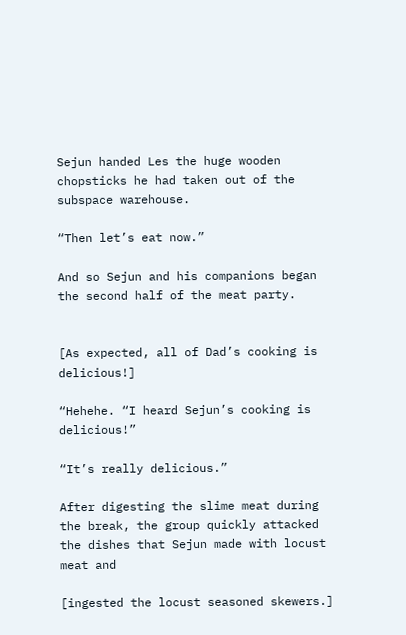Sejun handed Les the huge wooden chopsticks he had taken out of the subspace warehouse.

“Then let’s eat now.”

And so Sejun and his companions began the second half of the meat party.


[As expected, all of Dad’s cooking is delicious!]

“Hehehe. “I heard Sejun’s cooking is delicious!”

“It’s really delicious.”

After digesting the slime meat during the break, the group quickly attacked the dishes that Sejun made with locust meat and

[ingested the locust seasoned skewers.]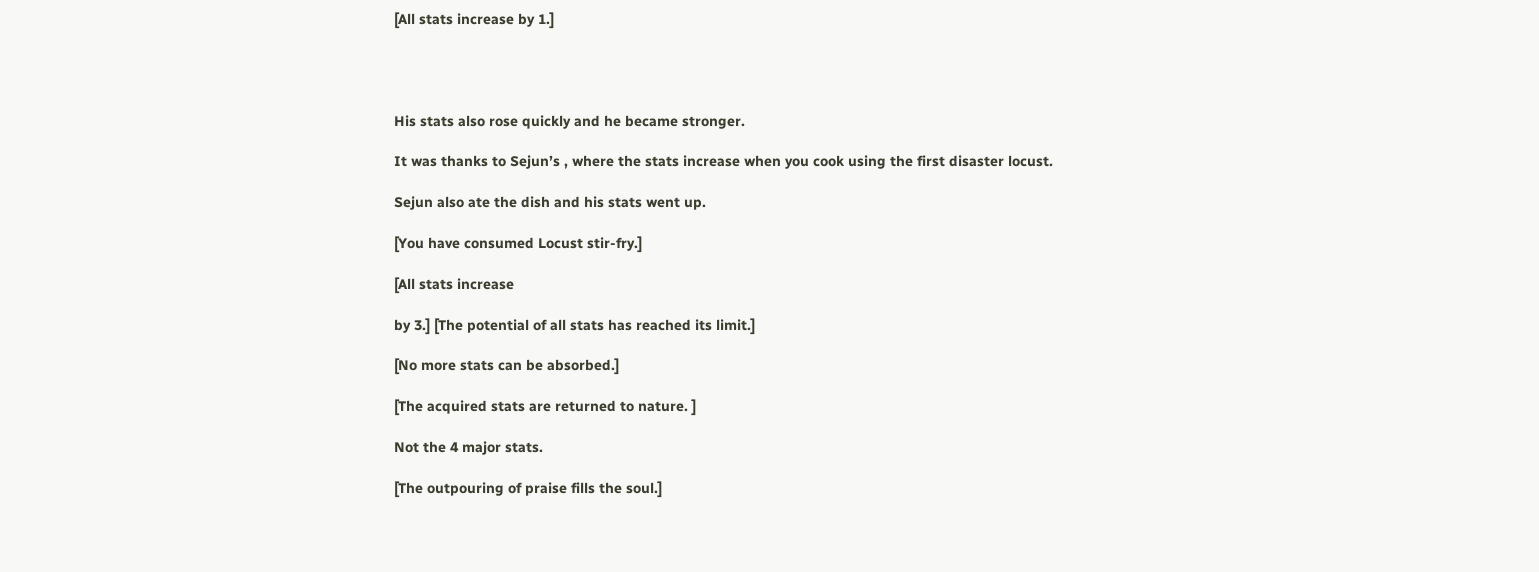[All stats increase by 1.]




His stats also rose quickly and he became stronger.

It was thanks to Sejun’s , where the stats increase when you cook using the first disaster locust.

Sejun also ate the dish and his stats went up.

[You have consumed Locust stir-fry.]

[All stats increase

by 3.] [The potential of all stats has reached its limit.]

[No more stats can be absorbed.]

[The acquired stats are returned to nature. ]

Not the 4 major stats.

[The outpouring of praise fills the soul.]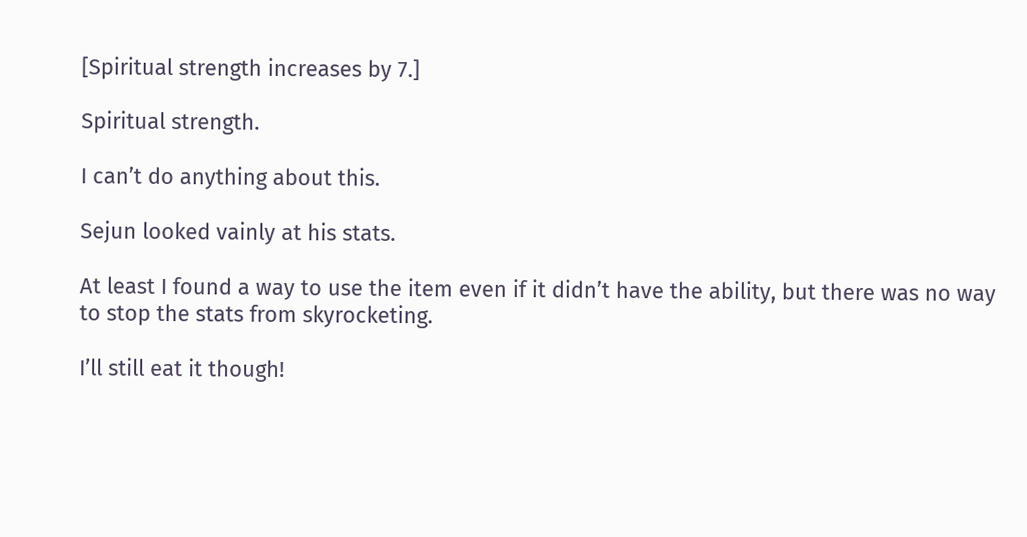[Spiritual strength increases by 7.]

Spiritual strength.

I can’t do anything about this.

Sejun looked vainly at his stats.

At least I found a way to use the item even if it didn’t have the ability, but there was no way to stop the stats from skyrocketing.

I’ll still eat it though!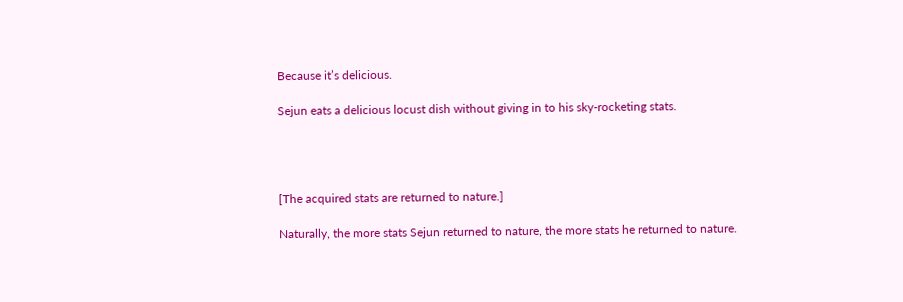Because it’s delicious.

Sejun eats a delicious locust dish without giving in to his sky-rocketing stats.




[The acquired stats are returned to nature.]

Naturally, the more stats Sejun returned to nature, the more stats he returned to nature.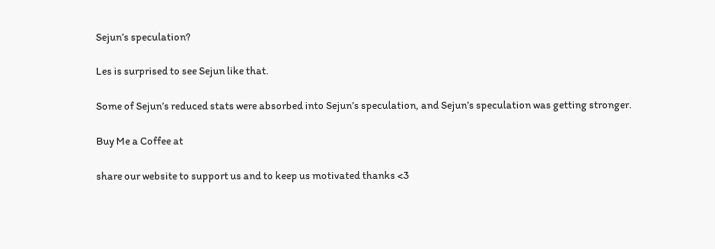Sejun’s speculation?

Les is surprised to see Sejun like that.

Some of Sejun’s reduced stats were absorbed into Sejun’s speculation, and Sejun’s speculation was getting stronger.

Buy Me a Coffee at

share our website to support us and to keep us motivated thanks <3